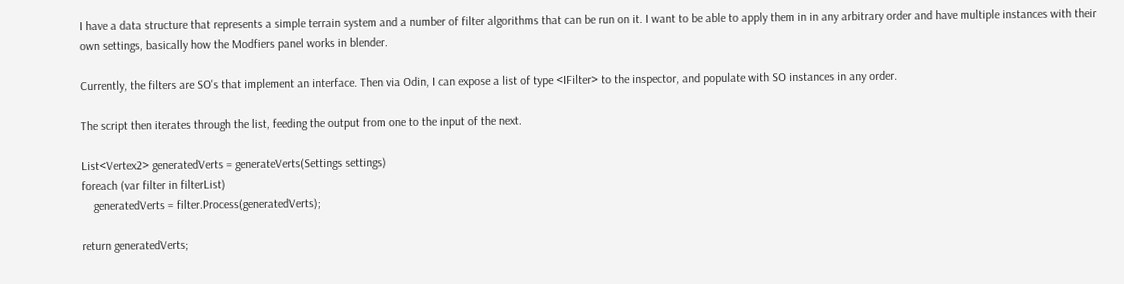I have a data structure that represents a simple terrain system and a number of filter algorithms that can be run on it. I want to be able to apply them in in any arbitrary order and have multiple instances with their own settings, basically how the Modfiers panel works in blender.

Currently, the filters are SO's that implement an interface. Then via Odin, I can expose a list of type <IFilter> to the inspector, and populate with SO instances in any order.

The script then iterates through the list, feeding the output from one to the input of the next.

List<Vertex2> generatedVerts = generateVerts(Settings settings)
foreach (var filter in filterList)
    generatedVerts = filter.Process(generatedVerts);

return generatedVerts;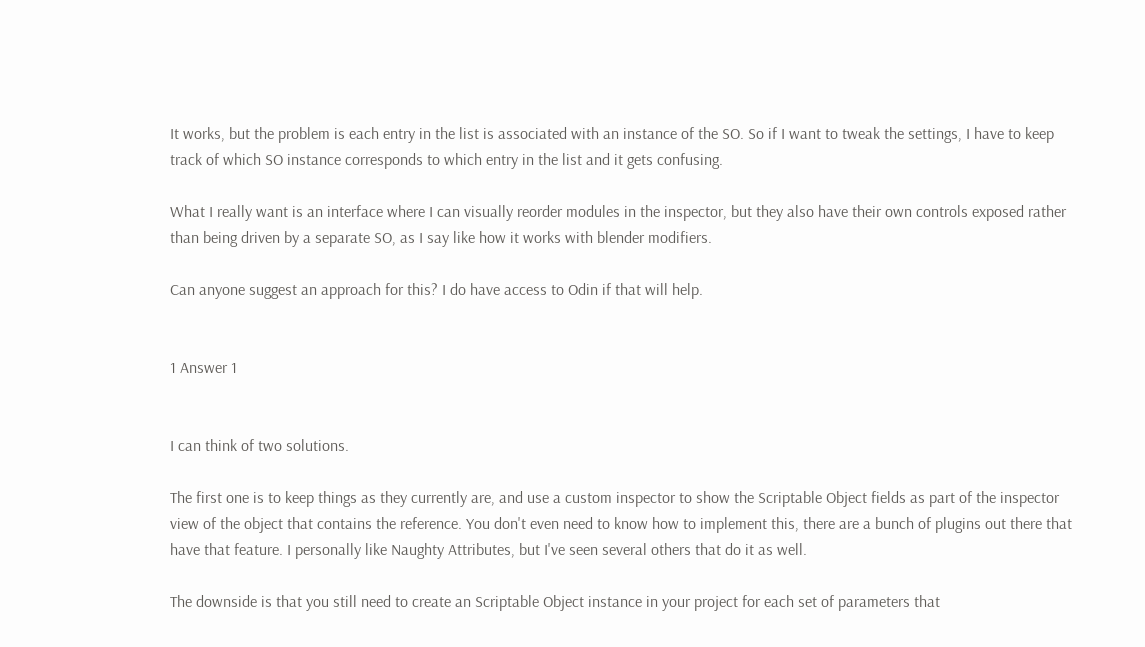It works, but the problem is each entry in the list is associated with an instance of the SO. So if I want to tweak the settings, I have to keep track of which SO instance corresponds to which entry in the list and it gets confusing.

What I really want is an interface where I can visually reorder modules in the inspector, but they also have their own controls exposed rather than being driven by a separate SO, as I say like how it works with blender modifiers.

Can anyone suggest an approach for this? I do have access to Odin if that will help.


1 Answer 1


I can think of two solutions.

The first one is to keep things as they currently are, and use a custom inspector to show the Scriptable Object fields as part of the inspector view of the object that contains the reference. You don't even need to know how to implement this, there are a bunch of plugins out there that have that feature. I personally like Naughty Attributes, but I've seen several others that do it as well.

The downside is that you still need to create an Scriptable Object instance in your project for each set of parameters that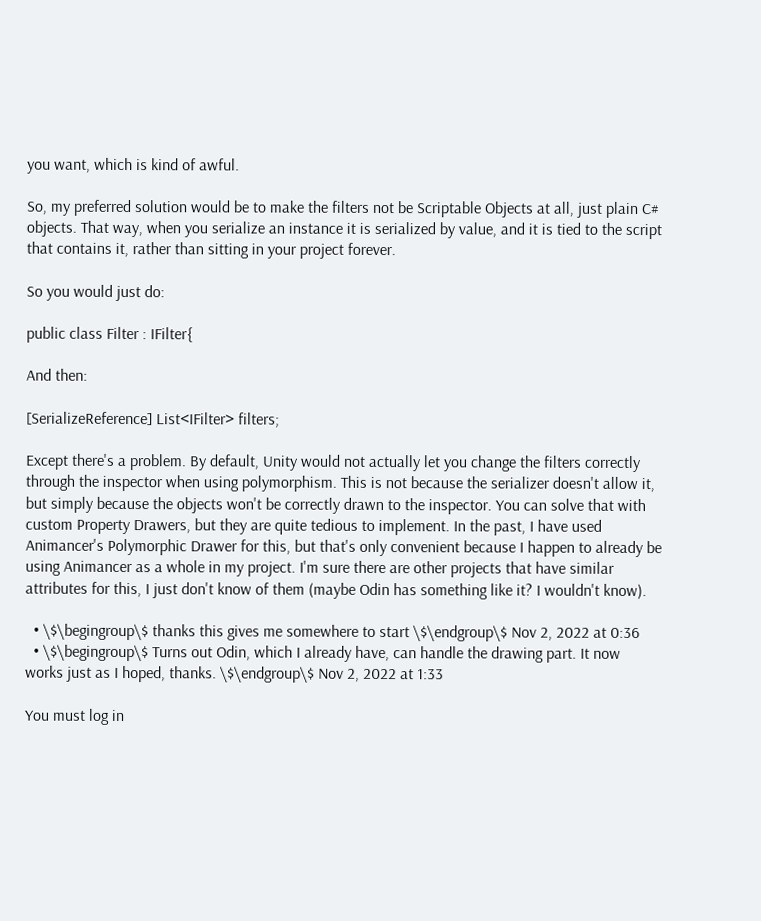you want, which is kind of awful.

So, my preferred solution would be to make the filters not be Scriptable Objects at all, just plain C# objects. That way, when you serialize an instance it is serialized by value, and it is tied to the script that contains it, rather than sitting in your project forever.

So you would just do:

public class Filter : IFilter{

And then:

[SerializeReference] List<IFilter> filters;

Except there's a problem. By default, Unity would not actually let you change the filters correctly through the inspector when using polymorphism. This is not because the serializer doesn't allow it, but simply because the objects won't be correctly drawn to the inspector. You can solve that with custom Property Drawers, but they are quite tedious to implement. In the past, I have used Animancer's Polymorphic Drawer for this, but that's only convenient because I happen to already be using Animancer as a whole in my project. I'm sure there are other projects that have similar attributes for this, I just don't know of them (maybe Odin has something like it? I wouldn't know).

  • \$\begingroup\$ thanks this gives me somewhere to start \$\endgroup\$ Nov 2, 2022 at 0:36
  • \$\begingroup\$ Turns out Odin, which I already have, can handle the drawing part. It now works just as I hoped, thanks. \$\endgroup\$ Nov 2, 2022 at 1:33

You must log in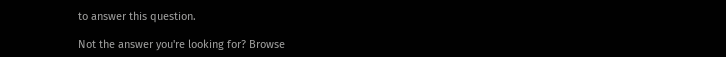to answer this question.

Not the answer you're looking for? Browse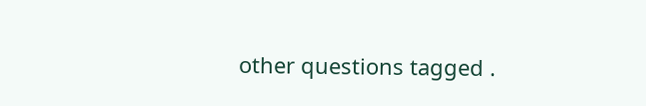other questions tagged .